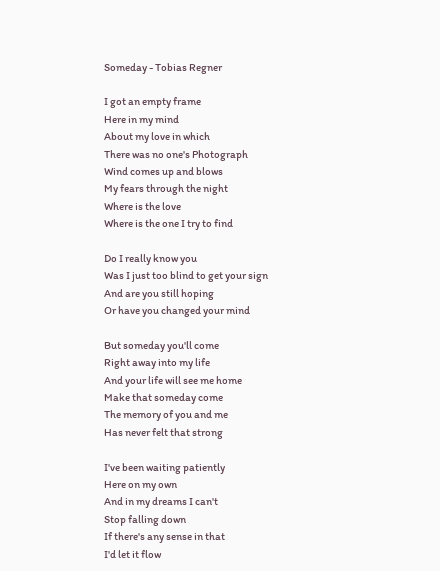Someday - Tobias Regner

I got an empty frame
Here in my mind
About my love in which
There was no one's Photograph
Wind comes up and blows
My fears through the night
Where is the love
Where is the one I try to find

Do I really know you
Was I just too blind to get your sign
And are you still hoping
Or have you changed your mind

But someday you'll come
Right away into my life
And your life will see me home
Make that someday come
The memory of you and me
Has never felt that strong

I've been waiting patiently
Here on my own
And in my dreams I can't
Stop falling down
If there's any sense in that
I'd let it flow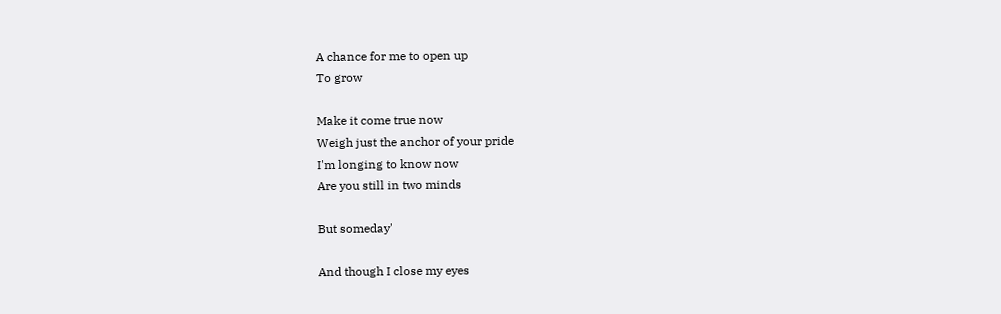A chance for me to open up
To grow

Make it come true now
Weigh just the anchor of your pride
I'm longing to know now
Are you still in two minds

But someday'

And though I close my eyes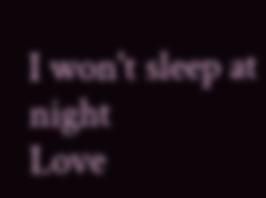I won't sleep at night
Love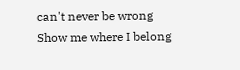can't never be wrong
Show me where I belong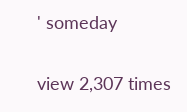' someday

view 2,307 times